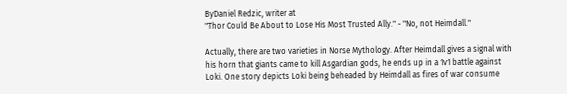ByDaniel Redzic, writer at
"Thor Could Be About to Lose His Most Trusted Ally." - "No, not Heimdall."

Actually, there are two varieties in Norse Mythology. After Heimdall gives a signal with his horn that giants came to kill Asgardian gods, he ends up in a 1v1 battle against Loki. One story depicts Loki being beheaded by Heimdall as fires of war consume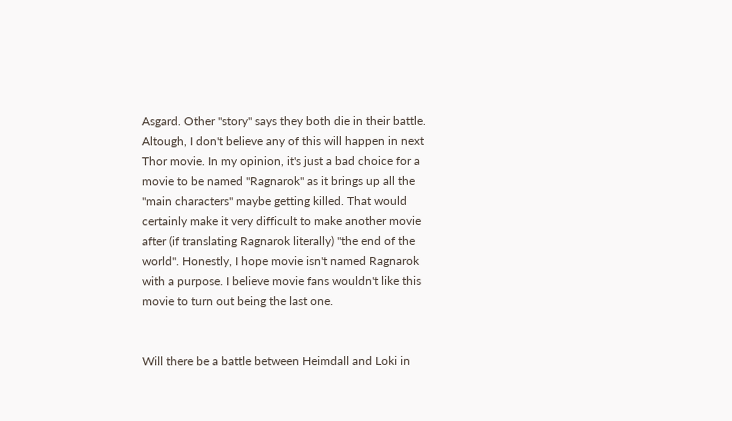Asgard. Other "story" says they both die in their battle. Altough, I don't believe any of this will happen in next Thor movie. In my opinion, it's just a bad choice for a movie to be named "Ragnarok" as it brings up all the "main characters" maybe getting killed. That would certainly make it very difficult to make another movie after (if translating Ragnarok literally) "the end of the world". Honestly, I hope movie isn't named Ragnarok with a purpose. I believe movie fans wouldn't like this movie to turn out being the last one.


Will there be a battle between Heimdall and Loki in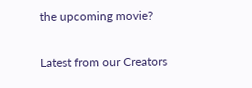the upcoming movie?


Latest from our Creators